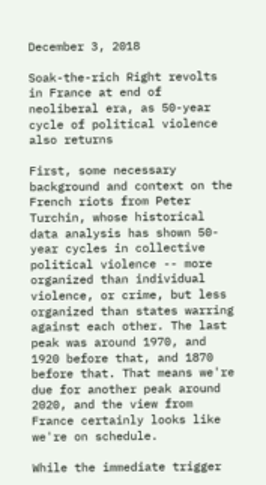December 3, 2018

Soak-the-rich Right revolts in France at end of neoliberal era, as 50-year cycle of political violence also returns

First, some necessary background and context on the French riots from Peter Turchin, whose historical data analysis has shown 50-year cycles in collective political violence -- more organized than individual violence, or crime, but less organized than states warring against each other. The last peak was around 1970, and 1920 before that, and 1870 before that. That means we're due for another peak around 2020, and the view from France certainly looks like we're on schedule.

While the immediate trigger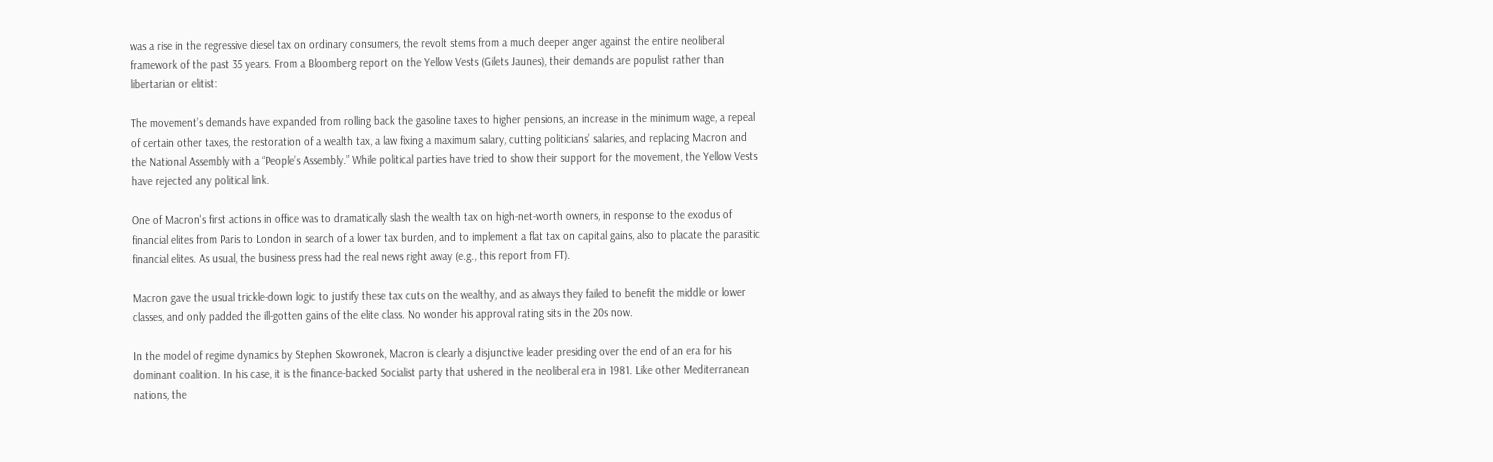was a rise in the regressive diesel tax on ordinary consumers, the revolt stems from a much deeper anger against the entire neoliberal framework of the past 35 years. From a Bloomberg report on the Yellow Vests (Gilets Jaunes), their demands are populist rather than libertarian or elitist:

The movement’s demands have expanded from rolling back the gasoline taxes to higher pensions, an increase in the minimum wage, a repeal of certain other taxes, the restoration of a wealth tax, a law fixing a maximum salary, cutting politicians’ salaries, and replacing Macron and the National Assembly with a “People’s Assembly.” While political parties have tried to show their support for the movement, the Yellow Vests have rejected any political link.

One of Macron's first actions in office was to dramatically slash the wealth tax on high-net-worth owners, in response to the exodus of financial elites from Paris to London in search of a lower tax burden, and to implement a flat tax on capital gains, also to placate the parasitic financial elites. As usual, the business press had the real news right away (e.g., this report from FT).

Macron gave the usual trickle-down logic to justify these tax cuts on the wealthy, and as always they failed to benefit the middle or lower classes, and only padded the ill-gotten gains of the elite class. No wonder his approval rating sits in the 20s now.

In the model of regime dynamics by Stephen Skowronek, Macron is clearly a disjunctive leader presiding over the end of an era for his dominant coalition. In his case, it is the finance-backed Socialist party that ushered in the neoliberal era in 1981. Like other Mediterranean nations, the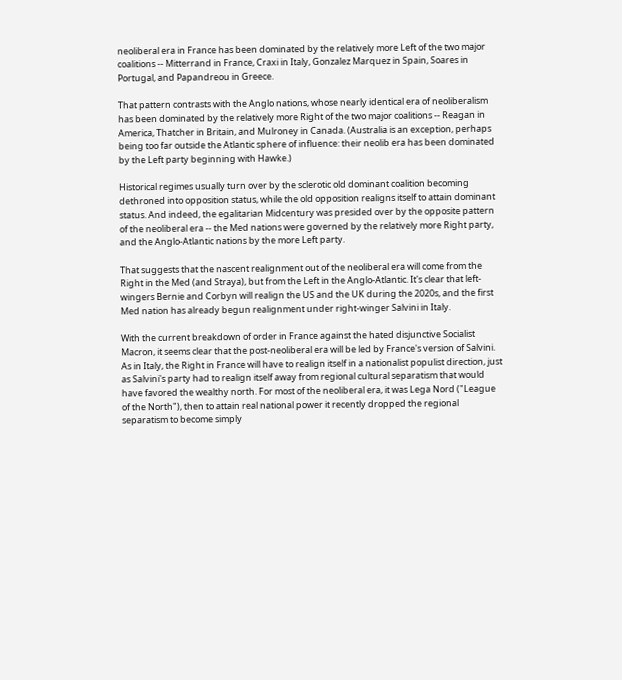neoliberal era in France has been dominated by the relatively more Left of the two major coalitions -- Mitterrand in France, Craxi in Italy, Gonzalez Marquez in Spain, Soares in Portugal, and Papandreou in Greece.

That pattern contrasts with the Anglo nations, whose nearly identical era of neoliberalism has been dominated by the relatively more Right of the two major coalitions -- Reagan in America, Thatcher in Britain, and Mulroney in Canada. (Australia is an exception, perhaps being too far outside the Atlantic sphere of influence: their neolib era has been dominated by the Left party beginning with Hawke.)

Historical regimes usually turn over by the sclerotic old dominant coalition becoming dethroned into opposition status, while the old opposition realigns itself to attain dominant status. And indeed, the egalitarian Midcentury was presided over by the opposite pattern of the neoliberal era -- the Med nations were governed by the relatively more Right party, and the Anglo-Atlantic nations by the more Left party.

That suggests that the nascent realignment out of the neoliberal era will come from the Right in the Med (and Straya), but from the Left in the Anglo-Atlantic. It's clear that left-wingers Bernie and Corbyn will realign the US and the UK during the 2020s, and the first Med nation has already begun realignment under right-winger Salvini in Italy.

With the current breakdown of order in France against the hated disjunctive Socialist Macron, it seems clear that the post-neoliberal era will be led by France's version of Salvini. As in Italy, the Right in France will have to realign itself in a nationalist populist direction, just as Salvini's party had to realign itself away from regional cultural separatism that would have favored the wealthy north. For most of the neoliberal era, it was Lega Nord ("League of the North"), then to attain real national power it recently dropped the regional separatism to become simply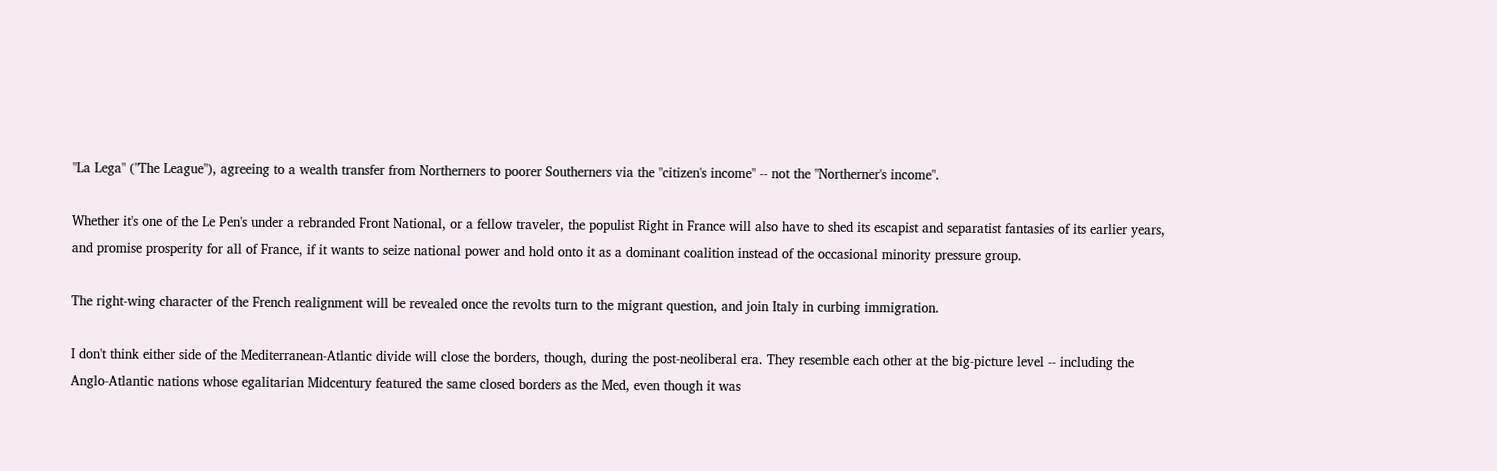"La Lega" ("The League"), agreeing to a wealth transfer from Northerners to poorer Southerners via the "citizen's income" -- not the "Northerner's income".

Whether it's one of the Le Pen's under a rebranded Front National, or a fellow traveler, the populist Right in France will also have to shed its escapist and separatist fantasies of its earlier years, and promise prosperity for all of France, if it wants to seize national power and hold onto it as a dominant coalition instead of the occasional minority pressure group.

The right-wing character of the French realignment will be revealed once the revolts turn to the migrant question, and join Italy in curbing immigration.

I don't think either side of the Mediterranean-Atlantic divide will close the borders, though, during the post-neoliberal era. They resemble each other at the big-picture level -- including the Anglo-Atlantic nations whose egalitarian Midcentury featured the same closed borders as the Med, even though it was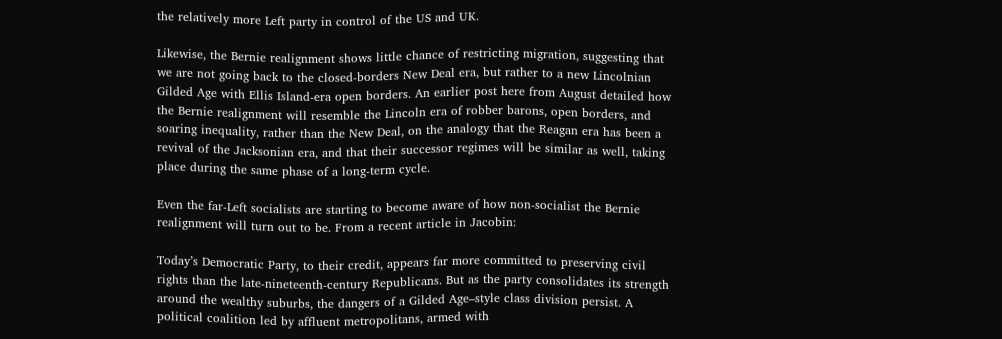the relatively more Left party in control of the US and UK.

Likewise, the Bernie realignment shows little chance of restricting migration, suggesting that we are not going back to the closed-borders New Deal era, but rather to a new Lincolnian Gilded Age with Ellis Island-era open borders. An earlier post here from August detailed how the Bernie realignment will resemble the Lincoln era of robber barons, open borders, and soaring inequality, rather than the New Deal, on the analogy that the Reagan era has been a revival of the Jacksonian era, and that their successor regimes will be similar as well, taking place during the same phase of a long-term cycle.

Even the far-Left socialists are starting to become aware of how non-socialist the Bernie realignment will turn out to be. From a recent article in Jacobin:

Today’s Democratic Party, to their credit, appears far more committed to preserving civil rights than the late-nineteenth-century Republicans. But as the party consolidates its strength around the wealthy suburbs, the dangers of a Gilded Age–style class division persist. A political coalition led by affluent metropolitans, armed with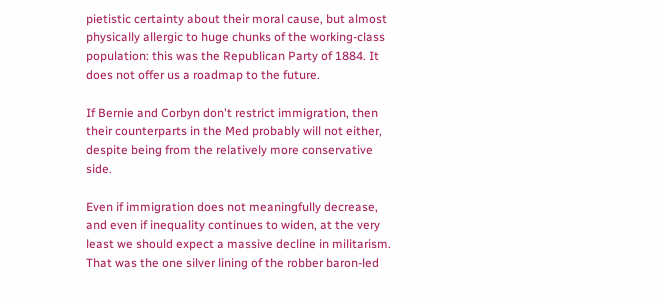pietistic certainty about their moral cause, but almost physically allergic to huge chunks of the working-class population: this was the Republican Party of 1884. It does not offer us a roadmap to the future.

If Bernie and Corbyn don't restrict immigration, then their counterparts in the Med probably will not either, despite being from the relatively more conservative side.

Even if immigration does not meaningfully decrease, and even if inequality continues to widen, at the very least we should expect a massive decline in militarism. That was the one silver lining of the robber baron-led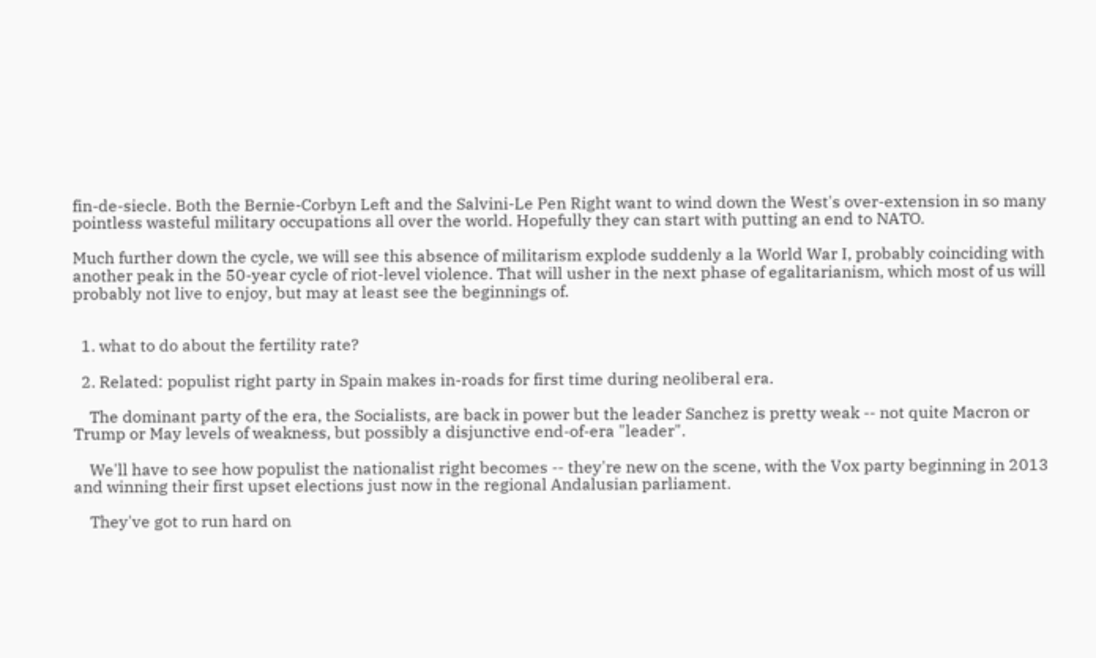fin-de-siecle. Both the Bernie-Corbyn Left and the Salvini-Le Pen Right want to wind down the West's over-extension in so many pointless wasteful military occupations all over the world. Hopefully they can start with putting an end to NATO.

Much further down the cycle, we will see this absence of militarism explode suddenly a la World War I, probably coinciding with another peak in the 50-year cycle of riot-level violence. That will usher in the next phase of egalitarianism, which most of us will probably not live to enjoy, but may at least see the beginnings of.


  1. what to do about the fertility rate?

  2. Related: populist right party in Spain makes in-roads for first time during neoliberal era.

    The dominant party of the era, the Socialists, are back in power but the leader Sanchez is pretty weak -- not quite Macron or Trump or May levels of weakness, but possibly a disjunctive end-of-era "leader".

    We'll have to see how populist the nationalist right becomes -- they're new on the scene, with the Vox party beginning in 2013 and winning their first upset elections just now in the regional Andalusian parliament.

    They've got to run hard on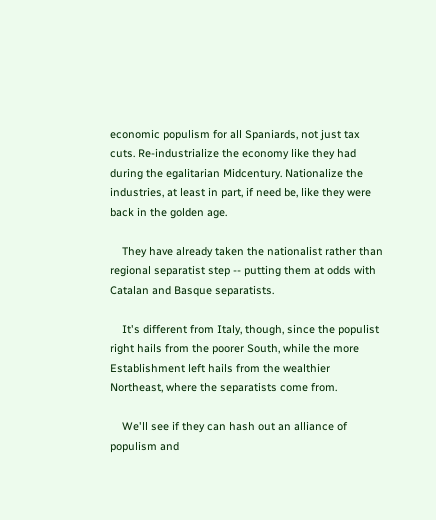economic populism for all Spaniards, not just tax cuts. Re-industrialize the economy like they had during the egalitarian Midcentury. Nationalize the industries, at least in part, if need be, like they were back in the golden age.

    They have already taken the nationalist rather than regional separatist step -- putting them at odds with Catalan and Basque separatists.

    It's different from Italy, though, since the populist right hails from the poorer South, while the more Establishment left hails from the wealthier Northeast, where the separatists come from.

    We'll see if they can hash out an alliance of populism and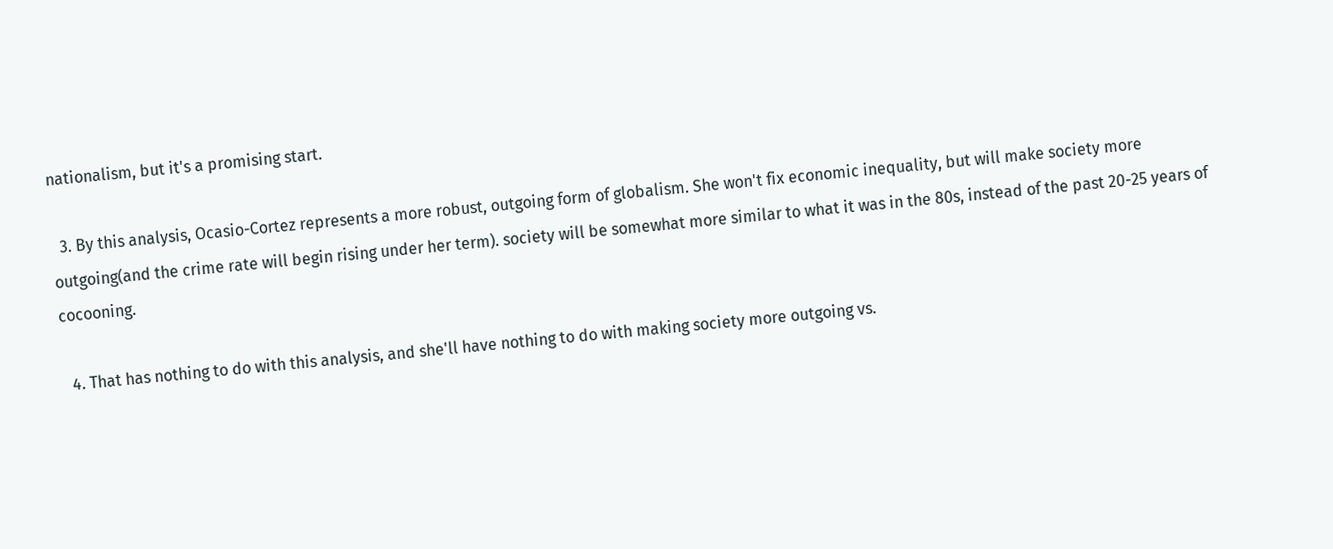nationalism, but it's a promising start.

  3. By this analysis, Ocasio-Cortez represents a more robust, outgoing form of globalism. She won't fix economic inequality, but will make society more outgoing(and the crime rate will begin rising under her term). society will be somewhat more similar to what it was in the 80s, instead of the past 20-25 years of cocooning.

  4. That has nothing to do with this analysis, and she'll have nothing to do with making society more outgoing vs.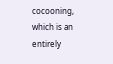cocooning, which is an entirely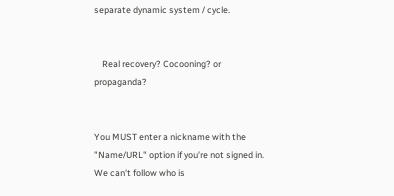separate dynamic system / cycle.


    Real recovery? Cocooning? or propaganda?


You MUST enter a nickname with the "Name/URL" option if you're not signed in. We can't follow who is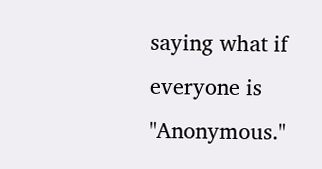saying what if everyone is "Anonymous."